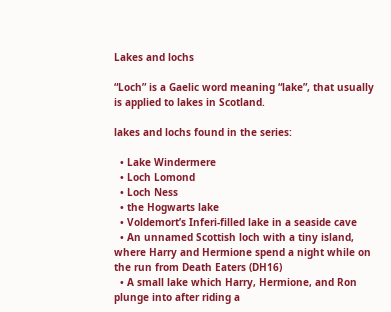Lakes and lochs

“Loch” is a Gaelic word meaning “lake”, that usually is applied to lakes in Scotland.

lakes and lochs found in the series:

  • Lake Windermere
  • Loch Lomond
  • Loch Ness
  • the Hogwarts lake
  • Voldemort’s Inferi-filled lake in a seaside cave
  • An unnamed Scottish loch with a tiny island, where Harry and Hermione spend a night while on the run from Death Eaters (DH16)
  • A small lake which Harry, Hermione, and Ron plunge into after riding a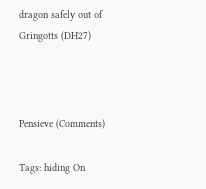dragon safely out of Gringotts (DH27)



Pensieve (Comments)

Tags: hiding On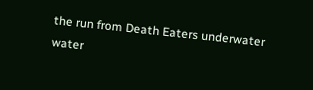the run from Death Eaters underwater water